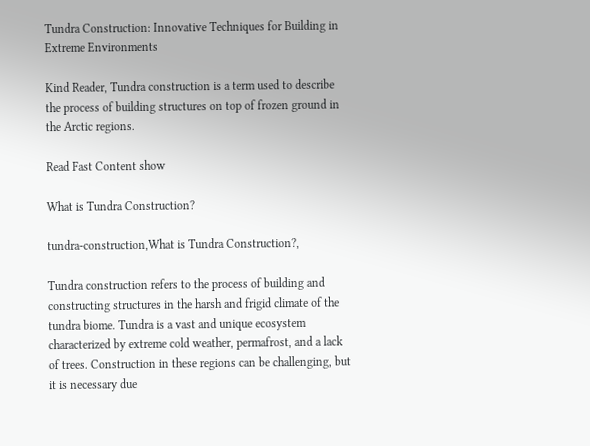Tundra Construction: Innovative Techniques for Building in Extreme Environments

Kind Reader, Tundra construction is a term used to describe the process of building structures on top of frozen ground in the Arctic regions.

Read Fast Content show

What is Tundra Construction?

tundra-construction,What is Tundra Construction?,

Tundra construction refers to the process of building and constructing structures in the harsh and frigid climate of the tundra biome. Tundra is a vast and unique ecosystem characterized by extreme cold weather, permafrost, and a lack of trees. Construction in these regions can be challenging, but it is necessary due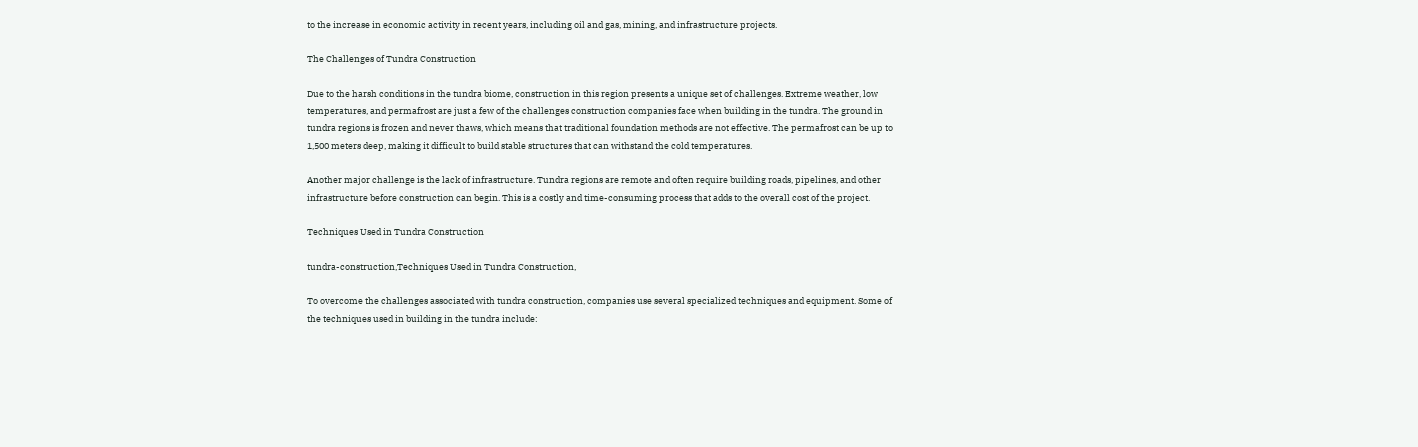to the increase in economic activity in recent years, including oil and gas, mining, and infrastructure projects.

The Challenges of Tundra Construction

Due to the harsh conditions in the tundra biome, construction in this region presents a unique set of challenges. Extreme weather, low temperatures, and permafrost are just a few of the challenges construction companies face when building in the tundra. The ground in tundra regions is frozen and never thaws, which means that traditional foundation methods are not effective. The permafrost can be up to 1,500 meters deep, making it difficult to build stable structures that can withstand the cold temperatures.

Another major challenge is the lack of infrastructure. Tundra regions are remote and often require building roads, pipelines, and other infrastructure before construction can begin. This is a costly and time-consuming process that adds to the overall cost of the project.

Techniques Used in Tundra Construction

tundra-construction,Techniques Used in Tundra Construction,

To overcome the challenges associated with tundra construction, companies use several specialized techniques and equipment. Some of the techniques used in building in the tundra include: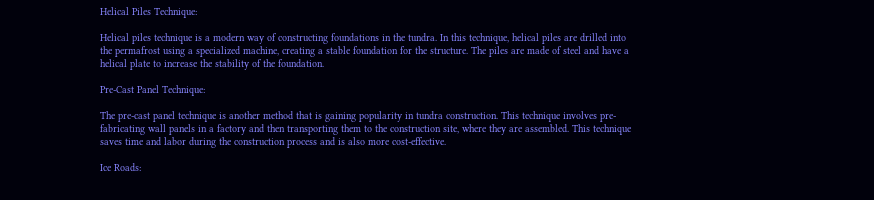Helical Piles Technique:

Helical piles technique is a modern way of constructing foundations in the tundra. In this technique, helical piles are drilled into the permafrost using a specialized machine, creating a stable foundation for the structure. The piles are made of steel and have a helical plate to increase the stability of the foundation.

Pre-Cast Panel Technique:

The pre-cast panel technique is another method that is gaining popularity in tundra construction. This technique involves pre-fabricating wall panels in a factory and then transporting them to the construction site, where they are assembled. This technique saves time and labor during the construction process and is also more cost-effective.

Ice Roads: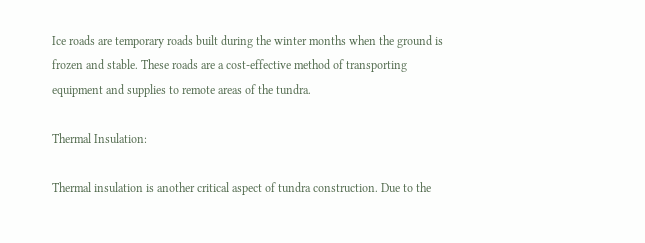Ice roads are temporary roads built during the winter months when the ground is frozen and stable. These roads are a cost-effective method of transporting equipment and supplies to remote areas of the tundra.

Thermal Insulation:

Thermal insulation is another critical aspect of tundra construction. Due to the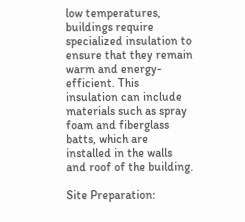low temperatures, buildings require specialized insulation to ensure that they remain warm and energy-efficient. This insulation can include materials such as spray foam and fiberglass batts, which are installed in the walls and roof of the building.

Site Preparation: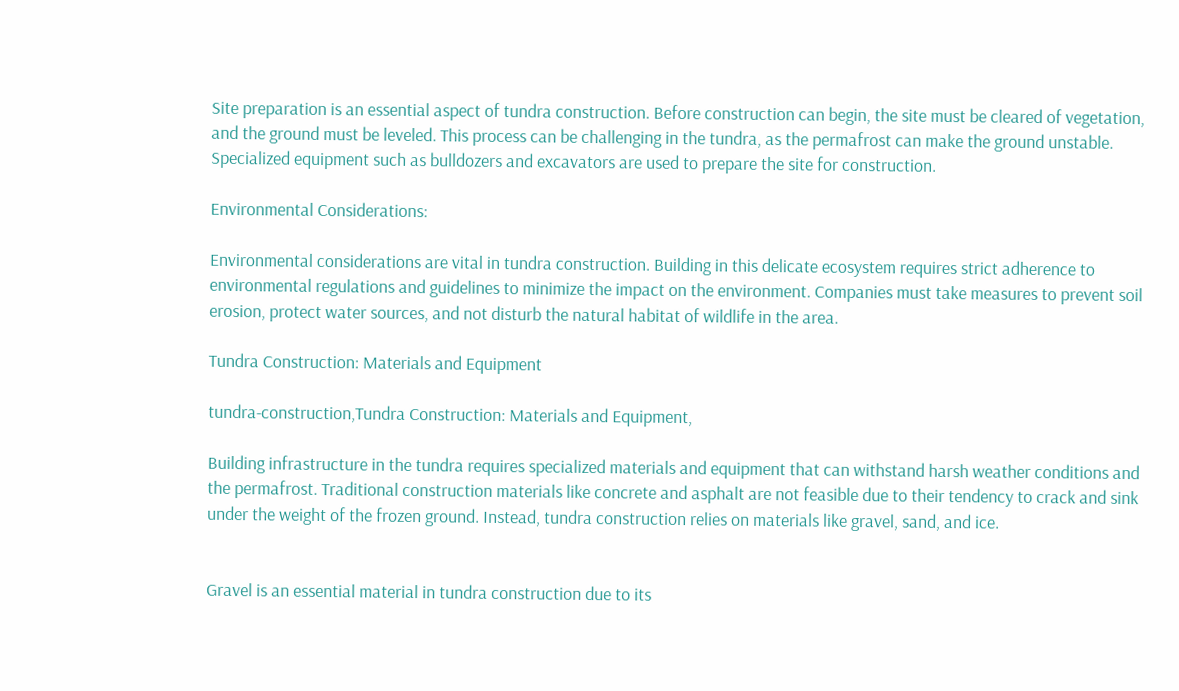Site preparation is an essential aspect of tundra construction. Before construction can begin, the site must be cleared of vegetation, and the ground must be leveled. This process can be challenging in the tundra, as the permafrost can make the ground unstable. Specialized equipment such as bulldozers and excavators are used to prepare the site for construction.

Environmental Considerations:

Environmental considerations are vital in tundra construction. Building in this delicate ecosystem requires strict adherence to environmental regulations and guidelines to minimize the impact on the environment. Companies must take measures to prevent soil erosion, protect water sources, and not disturb the natural habitat of wildlife in the area.

Tundra Construction: Materials and Equipment

tundra-construction,Tundra Construction: Materials and Equipment,

Building infrastructure in the tundra requires specialized materials and equipment that can withstand harsh weather conditions and the permafrost. Traditional construction materials like concrete and asphalt are not feasible due to their tendency to crack and sink under the weight of the frozen ground. Instead, tundra construction relies on materials like gravel, sand, and ice.


Gravel is an essential material in tundra construction due to its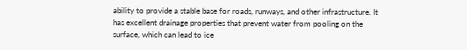ability to provide a stable base for roads, runways, and other infrastructure. It has excellent drainage properties that prevent water from pooling on the surface, which can lead to ice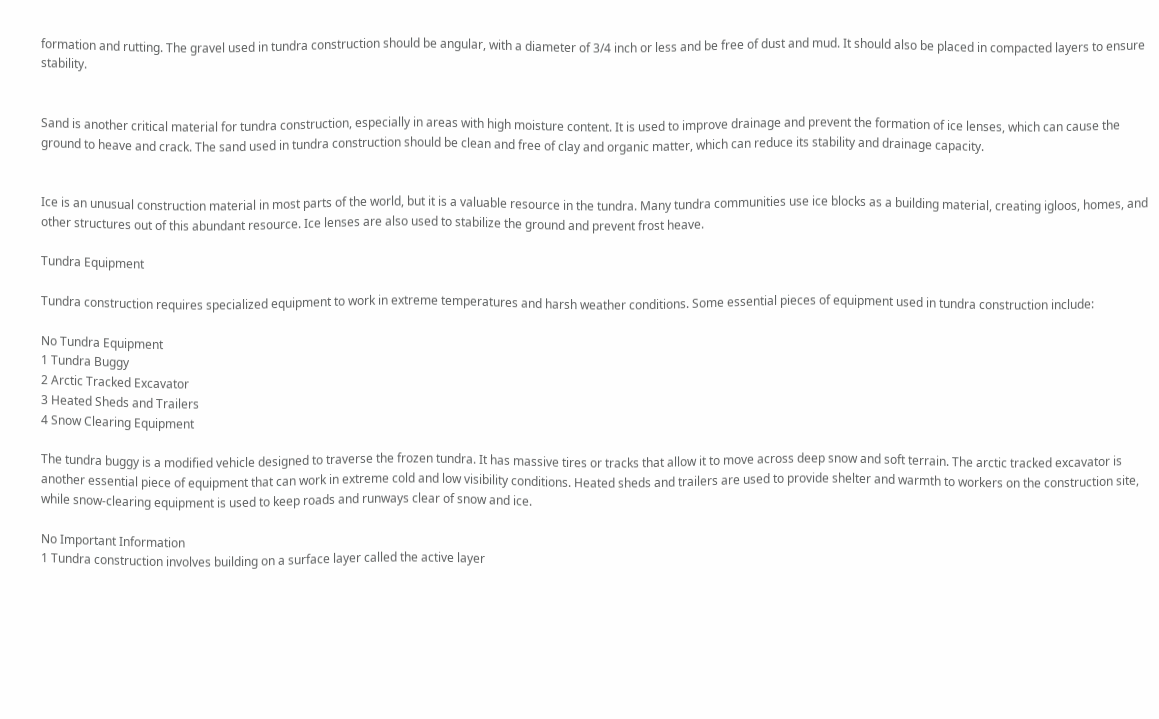formation and rutting. The gravel used in tundra construction should be angular, with a diameter of 3/4 inch or less and be free of dust and mud. It should also be placed in compacted layers to ensure stability.


Sand is another critical material for tundra construction, especially in areas with high moisture content. It is used to improve drainage and prevent the formation of ice lenses, which can cause the ground to heave and crack. The sand used in tundra construction should be clean and free of clay and organic matter, which can reduce its stability and drainage capacity.


Ice is an unusual construction material in most parts of the world, but it is a valuable resource in the tundra. Many tundra communities use ice blocks as a building material, creating igloos, homes, and other structures out of this abundant resource. Ice lenses are also used to stabilize the ground and prevent frost heave.

Tundra Equipment

Tundra construction requires specialized equipment to work in extreme temperatures and harsh weather conditions. Some essential pieces of equipment used in tundra construction include:

No Tundra Equipment
1 Tundra Buggy
2 Arctic Tracked Excavator
3 Heated Sheds and Trailers
4 Snow Clearing Equipment

The tundra buggy is a modified vehicle designed to traverse the frozen tundra. It has massive tires or tracks that allow it to move across deep snow and soft terrain. The arctic tracked excavator is another essential piece of equipment that can work in extreme cold and low visibility conditions. Heated sheds and trailers are used to provide shelter and warmth to workers on the construction site, while snow-clearing equipment is used to keep roads and runways clear of snow and ice.

No Important Information
1 Tundra construction involves building on a surface layer called the active layer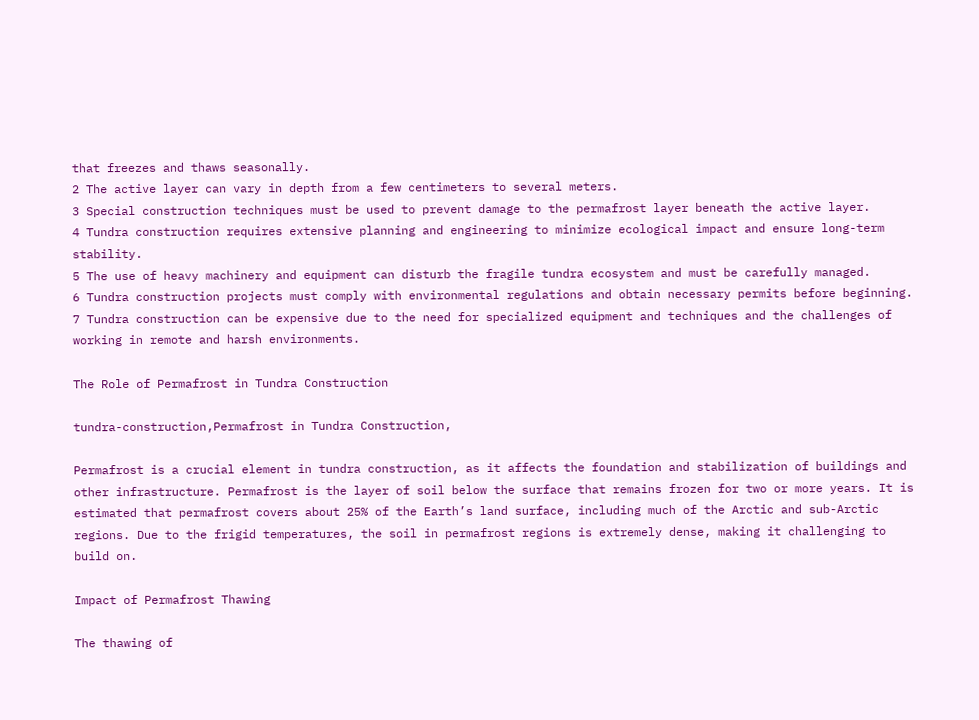that freezes and thaws seasonally.
2 The active layer can vary in depth from a few centimeters to several meters.
3 Special construction techniques must be used to prevent damage to the permafrost layer beneath the active layer.
4 Tundra construction requires extensive planning and engineering to minimize ecological impact and ensure long-term stability.
5 The use of heavy machinery and equipment can disturb the fragile tundra ecosystem and must be carefully managed.
6 Tundra construction projects must comply with environmental regulations and obtain necessary permits before beginning.
7 Tundra construction can be expensive due to the need for specialized equipment and techniques and the challenges of working in remote and harsh environments.

The Role of Permafrost in Tundra Construction

tundra-construction,Permafrost in Tundra Construction,

Permafrost is a crucial element in tundra construction, as it affects the foundation and stabilization of buildings and other infrastructure. Permafrost is the layer of soil below the surface that remains frozen for two or more years. It is estimated that permafrost covers about 25% of the Earth’s land surface, including much of the Arctic and sub-Arctic regions. Due to the frigid temperatures, the soil in permafrost regions is extremely dense, making it challenging to build on.

Impact of Permafrost Thawing

The thawing of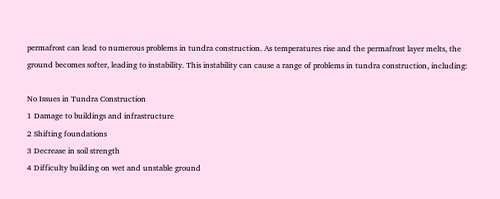permafrost can lead to numerous problems in tundra construction. As temperatures rise and the permafrost layer melts, the ground becomes softer, leading to instability. This instability can cause a range of problems in tundra construction, including:

No Issues in Tundra Construction
1 Damage to buildings and infrastructure
2 Shifting foundations
3 Decrease in soil strength
4 Difficulty building on wet and unstable ground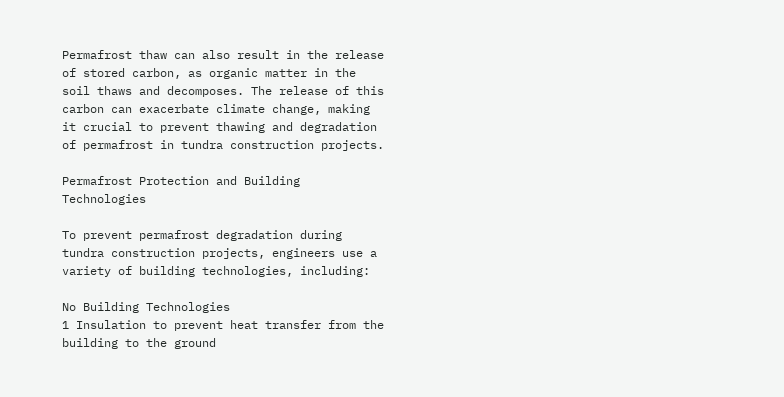Permafrost thaw can also result in the release of stored carbon, as organic matter in the soil thaws and decomposes. The release of this carbon can exacerbate climate change, making it crucial to prevent thawing and degradation of permafrost in tundra construction projects.

Permafrost Protection and Building Technologies

To prevent permafrost degradation during tundra construction projects, engineers use a variety of building technologies, including:

No Building Technologies
1 Insulation to prevent heat transfer from the building to the ground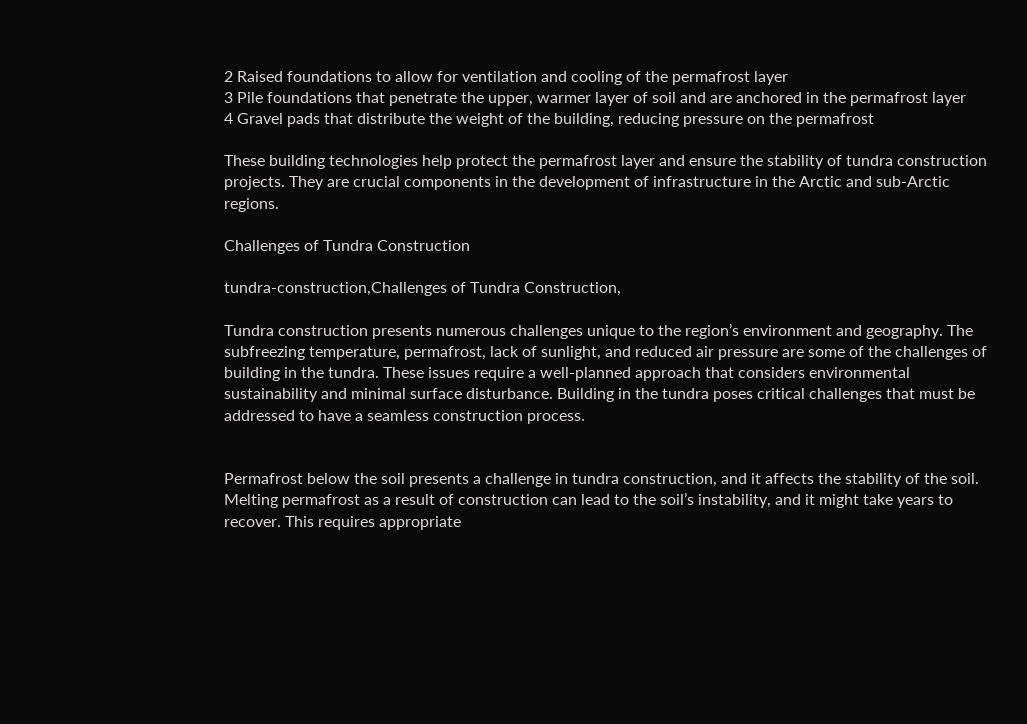2 Raised foundations to allow for ventilation and cooling of the permafrost layer
3 Pile foundations that penetrate the upper, warmer layer of soil and are anchored in the permafrost layer
4 Gravel pads that distribute the weight of the building, reducing pressure on the permafrost

These building technologies help protect the permafrost layer and ensure the stability of tundra construction projects. They are crucial components in the development of infrastructure in the Arctic and sub-Arctic regions.

Challenges of Tundra Construction

tundra-construction,Challenges of Tundra Construction,

Tundra construction presents numerous challenges unique to the region’s environment and geography. The subfreezing temperature, permafrost, lack of sunlight, and reduced air pressure are some of the challenges of building in the tundra. These issues require a well-planned approach that considers environmental sustainability and minimal surface disturbance. Building in the tundra poses critical challenges that must be addressed to have a seamless construction process.


Permafrost below the soil presents a challenge in tundra construction, and it affects the stability of the soil. Melting permafrost as a result of construction can lead to the soil’s instability, and it might take years to recover. This requires appropriate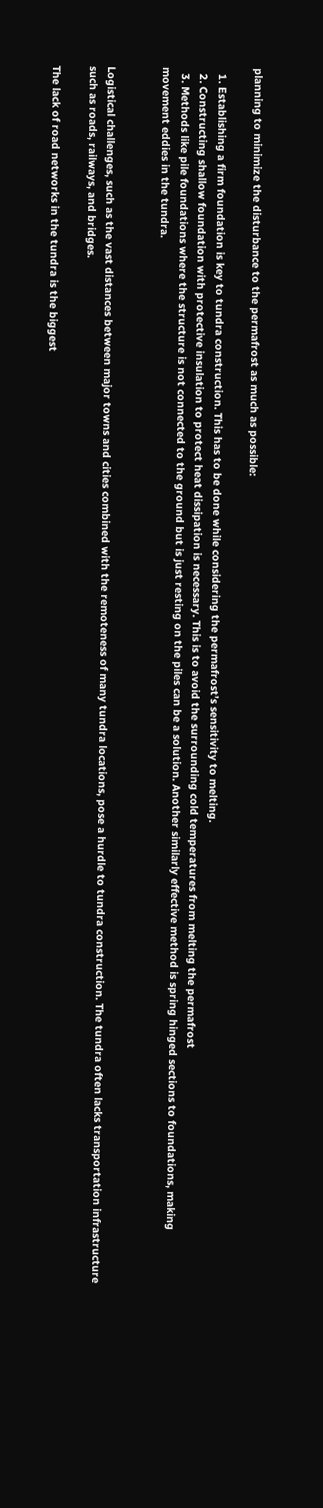planning to minimize the disturbance to the permafrost as much as possible:

  1. Establishing a firm foundation is key to tundra construction. This has to be done while considering the permafrost’s sensitivity to melting.
  2. Constructing shallow foundation with protective insulation to protect heat dissipation is necessary. This is to avoid the surrounding cold temperatures from melting the permafrost
  3. Methods like pile foundations where the structure is not connected to the ground but is just resting on the piles can be a solution. Another similarly effective method is spring hinged sections to foundations, making movement eddies in the tundra.


Logistical challenges, such as the vast distances between major towns and cities combined with the remoteness of many tundra locations, pose a hurdle to tundra construction. The tundra often lacks transportation infrastructure such as roads, railways, and bridges.

The lack of road networks in the tundra is the biggest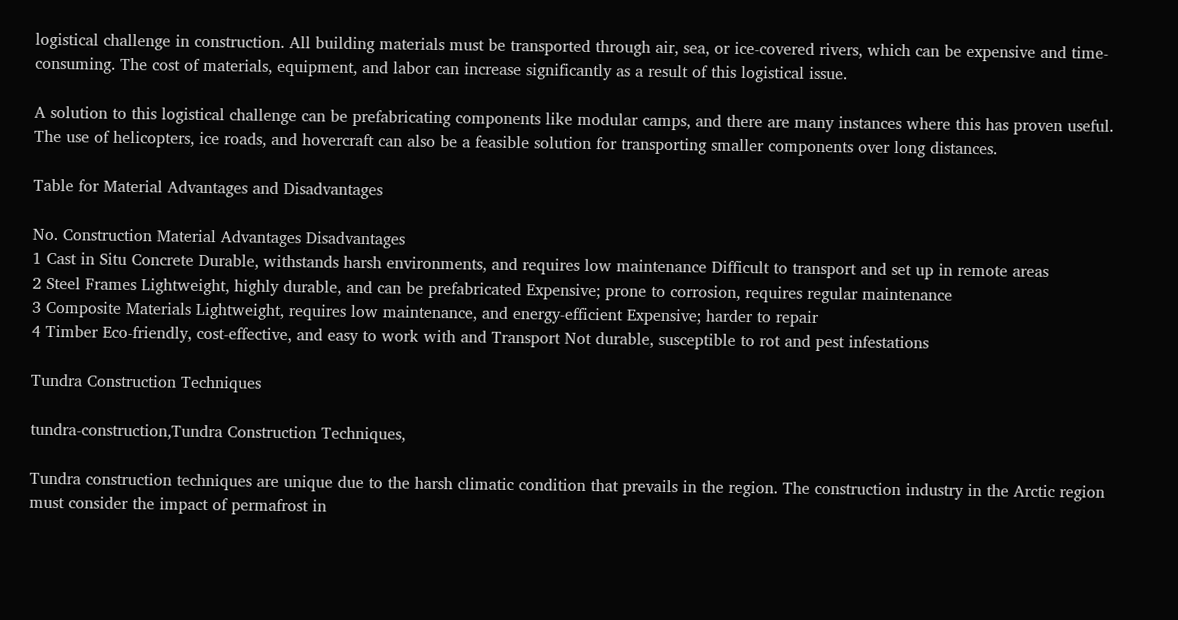logistical challenge in construction. All building materials must be transported through air, sea, or ice-covered rivers, which can be expensive and time-consuming. The cost of materials, equipment, and labor can increase significantly as a result of this logistical issue.

A solution to this logistical challenge can be prefabricating components like modular camps, and there are many instances where this has proven useful. The use of helicopters, ice roads, and hovercraft can also be a feasible solution for transporting smaller components over long distances.

Table for Material Advantages and Disadvantages

No. Construction Material Advantages Disadvantages
1 Cast in Situ Concrete Durable, withstands harsh environments, and requires low maintenance Difficult to transport and set up in remote areas
2 Steel Frames Lightweight, highly durable, and can be prefabricated Expensive; prone to corrosion, requires regular maintenance
3 Composite Materials Lightweight, requires low maintenance, and energy-efficient Expensive; harder to repair
4 Timber Eco-friendly, cost-effective, and easy to work with and Transport Not durable, susceptible to rot and pest infestations

Tundra Construction Techniques

tundra-construction,Tundra Construction Techniques,

Tundra construction techniques are unique due to the harsh climatic condition that prevails in the region. The construction industry in the Arctic region must consider the impact of permafrost in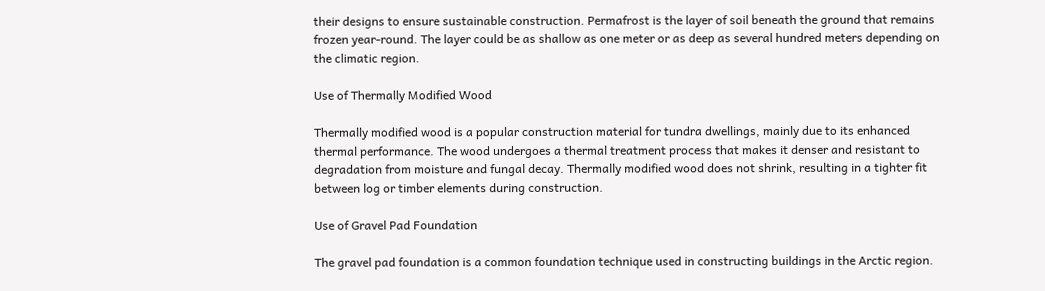their designs to ensure sustainable construction. Permafrost is the layer of soil beneath the ground that remains frozen year-round. The layer could be as shallow as one meter or as deep as several hundred meters depending on the climatic region.

Use of Thermally Modified Wood

Thermally modified wood is a popular construction material for tundra dwellings, mainly due to its enhanced thermal performance. The wood undergoes a thermal treatment process that makes it denser and resistant to degradation from moisture and fungal decay. Thermally modified wood does not shrink, resulting in a tighter fit between log or timber elements during construction.

Use of Gravel Pad Foundation

The gravel pad foundation is a common foundation technique used in constructing buildings in the Arctic region.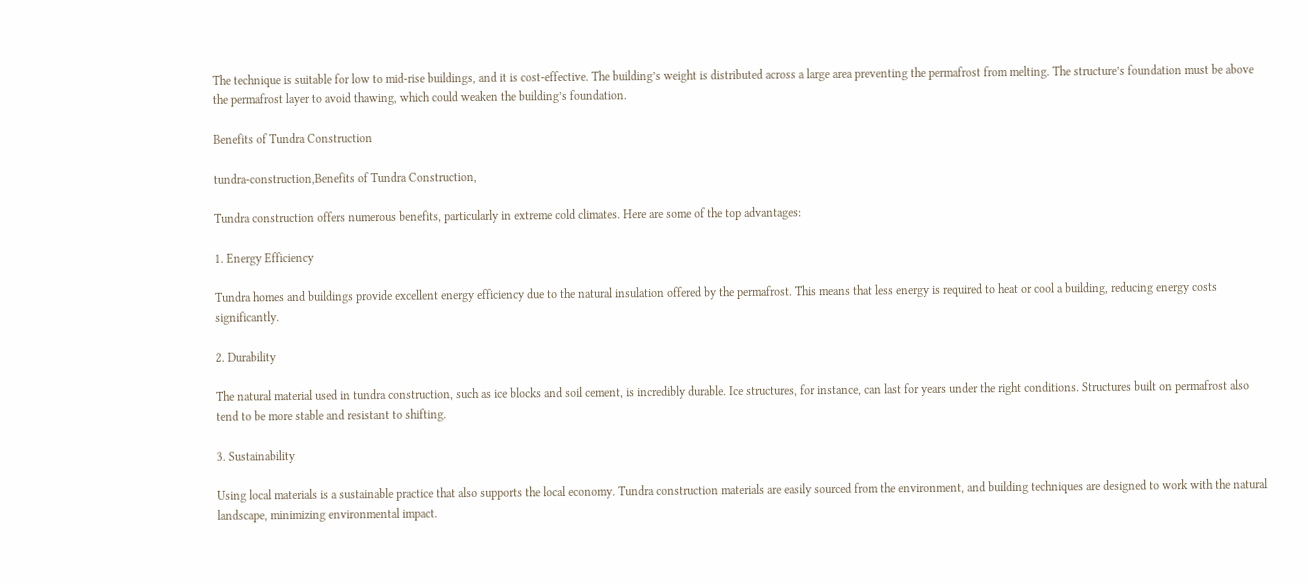The technique is suitable for low to mid-rise buildings, and it is cost-effective. The building’s weight is distributed across a large area preventing the permafrost from melting. The structure’s foundation must be above the permafrost layer to avoid thawing, which could weaken the building’s foundation.

Benefits of Tundra Construction

tundra-construction,Benefits of Tundra Construction,

Tundra construction offers numerous benefits, particularly in extreme cold climates. Here are some of the top advantages:

1. Energy Efficiency

Tundra homes and buildings provide excellent energy efficiency due to the natural insulation offered by the permafrost. This means that less energy is required to heat or cool a building, reducing energy costs significantly.

2. Durability

The natural material used in tundra construction, such as ice blocks and soil cement, is incredibly durable. Ice structures, for instance, can last for years under the right conditions. Structures built on permafrost also tend to be more stable and resistant to shifting.

3. Sustainability

Using local materials is a sustainable practice that also supports the local economy. Tundra construction materials are easily sourced from the environment, and building techniques are designed to work with the natural landscape, minimizing environmental impact.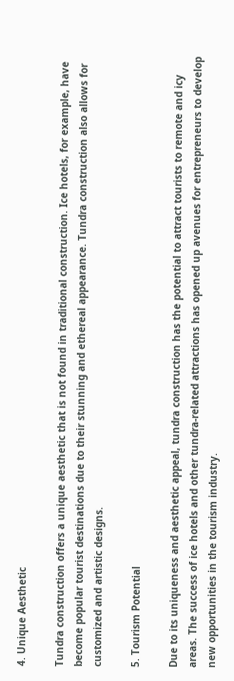4. Unique Aesthetic

Tundra construction offers a unique aesthetic that is not found in traditional construction. Ice hotels, for example, have become popular tourist destinations due to their stunning and ethereal appearance. Tundra construction also allows for customized and artistic designs.

5. Tourism Potential

Due to its uniqueness and aesthetic appeal, tundra construction has the potential to attract tourists to remote and icy areas. The success of ice hotels and other tundra-related attractions has opened up avenues for entrepreneurs to develop new opportunities in the tourism industry.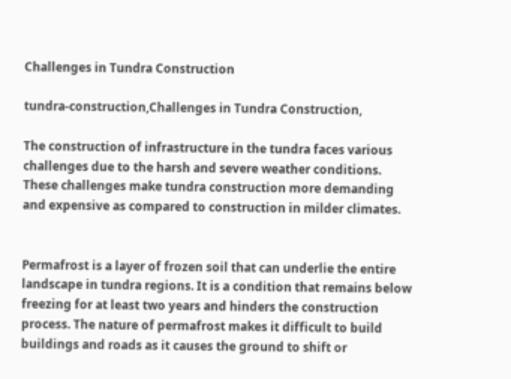Challenges in Tundra Construction

tundra-construction,Challenges in Tundra Construction,

The construction of infrastructure in the tundra faces various challenges due to the harsh and severe weather conditions. These challenges make tundra construction more demanding and expensive as compared to construction in milder climates.


Permafrost is a layer of frozen soil that can underlie the entire landscape in tundra regions. It is a condition that remains below freezing for at least two years and hinders the construction process. The nature of permafrost makes it difficult to build buildings and roads as it causes the ground to shift or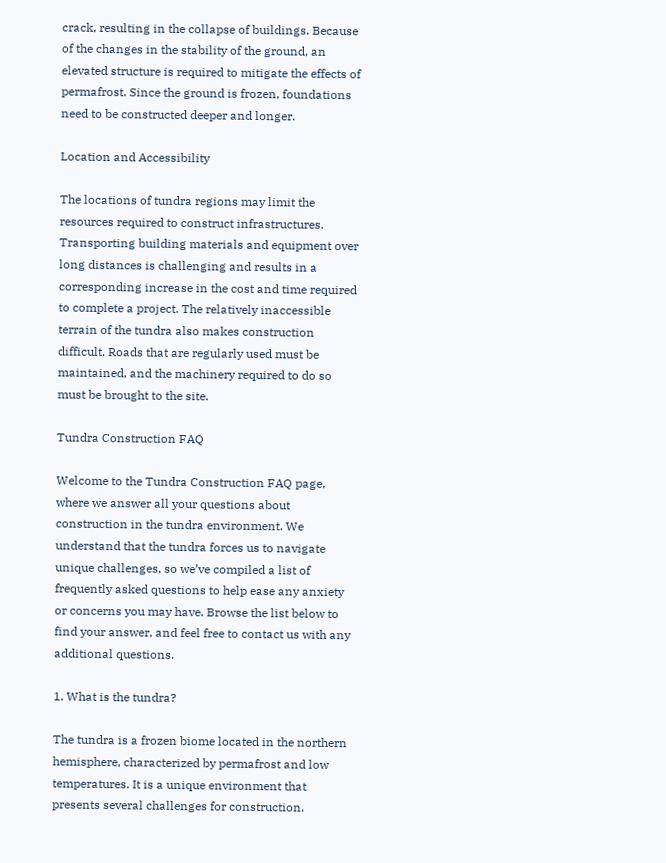crack, resulting in the collapse of buildings. Because of the changes in the stability of the ground, an elevated structure is required to mitigate the effects of permafrost. Since the ground is frozen, foundations need to be constructed deeper and longer.

Location and Accessibility

The locations of tundra regions may limit the resources required to construct infrastructures. Transporting building materials and equipment over long distances is challenging and results in a corresponding increase in the cost and time required to complete a project. The relatively inaccessible terrain of the tundra also makes construction difficult. Roads that are regularly used must be maintained, and the machinery required to do so must be brought to the site.

Tundra Construction FAQ

Welcome to the Tundra Construction FAQ page, where we answer all your questions about construction in the tundra environment. We understand that the tundra forces us to navigate unique challenges, so we’ve compiled a list of frequently asked questions to help ease any anxiety or concerns you may have. Browse the list below to find your answer, and feel free to contact us with any additional questions.

1. What is the tundra?

The tundra is a frozen biome located in the northern hemisphere, characterized by permafrost and low temperatures. It is a unique environment that presents several challenges for construction.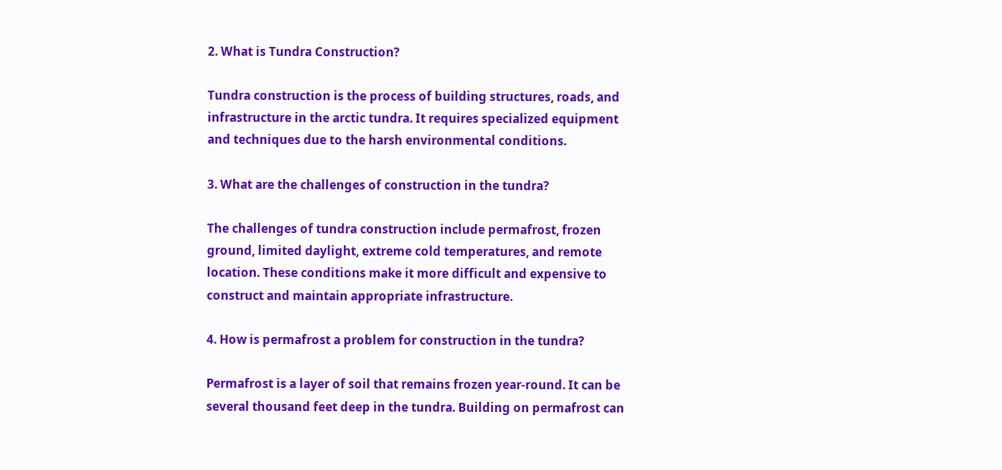2. What is Tundra Construction?

Tundra construction is the process of building structures, roads, and infrastructure in the arctic tundra. It requires specialized equipment and techniques due to the harsh environmental conditions.

3. What are the challenges of construction in the tundra?

The challenges of tundra construction include permafrost, frozen ground, limited daylight, extreme cold temperatures, and remote location. These conditions make it more difficult and expensive to construct and maintain appropriate infrastructure.

4. How is permafrost a problem for construction in the tundra?

Permafrost is a layer of soil that remains frozen year-round. It can be several thousand feet deep in the tundra. Building on permafrost can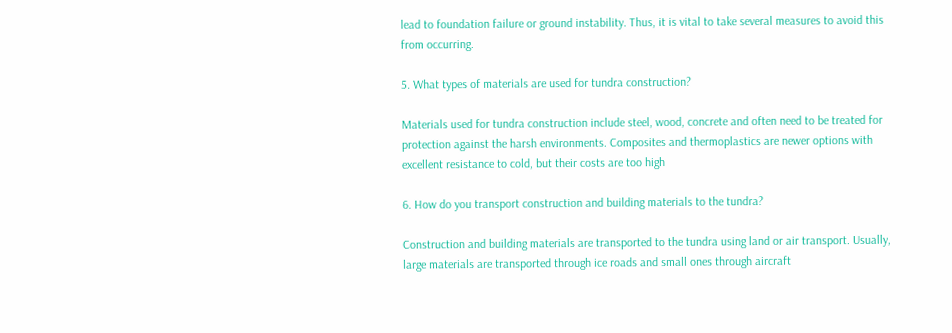lead to foundation failure or ground instability. Thus, it is vital to take several measures to avoid this from occurring.

5. What types of materials are used for tundra construction?

Materials used for tundra construction include steel, wood, concrete and often need to be treated for protection against the harsh environments. Composites and thermoplastics are newer options with excellent resistance to cold, but their costs are too high

6. How do you transport construction and building materials to the tundra?

Construction and building materials are transported to the tundra using land or air transport. Usually, large materials are transported through ice roads and small ones through aircraft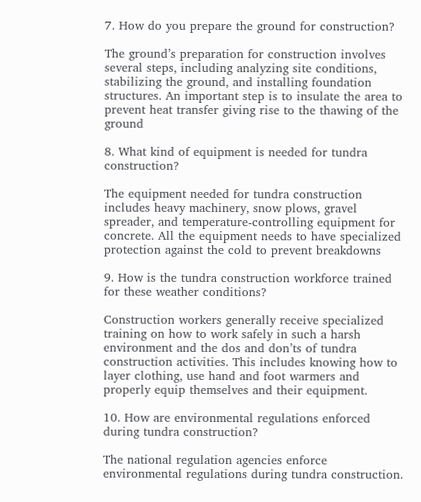7. How do you prepare the ground for construction?

The ground’s preparation for construction involves several steps, including analyzing site conditions, stabilizing the ground, and installing foundation structures. An important step is to insulate the area to prevent heat transfer giving rise to the thawing of the ground

8. What kind of equipment is needed for tundra construction?

The equipment needed for tundra construction includes heavy machinery, snow plows, gravel spreader, and temperature-controlling equipment for concrete. All the equipment needs to have specialized protection against the cold to prevent breakdowns

9. How is the tundra construction workforce trained for these weather conditions?

Construction workers generally receive specialized training on how to work safely in such a harsh environment and the dos and don’ts of tundra construction activities. This includes knowing how to layer clothing, use hand and foot warmers and properly equip themselves and their equipment.

10. How are environmental regulations enforced during tundra construction?

The national regulation agencies enforce environmental regulations during tundra construction.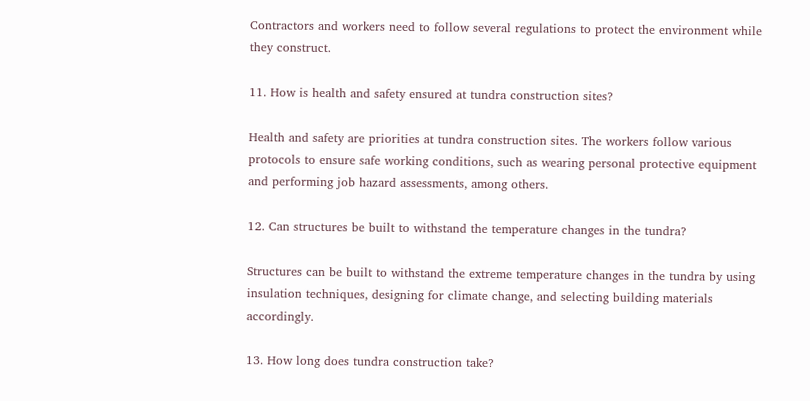Contractors and workers need to follow several regulations to protect the environment while they construct.

11. How is health and safety ensured at tundra construction sites?

Health and safety are priorities at tundra construction sites. The workers follow various protocols to ensure safe working conditions, such as wearing personal protective equipment and performing job hazard assessments, among others.

12. Can structures be built to withstand the temperature changes in the tundra?

Structures can be built to withstand the extreme temperature changes in the tundra by using insulation techniques, designing for climate change, and selecting building materials accordingly.

13. How long does tundra construction take?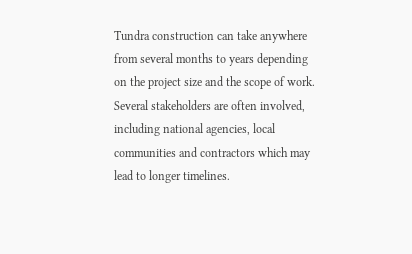Tundra construction can take anywhere from several months to years depending on the project size and the scope of work. Several stakeholders are often involved, including national agencies, local communities and contractors which may lead to longer timelines.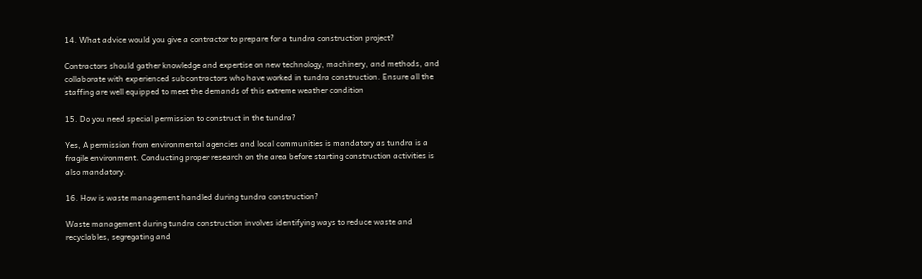14. What advice would you give a contractor to prepare for a tundra construction project?

Contractors should gather knowledge and expertise on new technology, machinery, and methods, and collaborate with experienced subcontractors who have worked in tundra construction. Ensure all the staffing are well equipped to meet the demands of this extreme weather condition

15. Do you need special permission to construct in the tundra?

Yes, A permission from environmental agencies and local communities is mandatory as tundra is a fragile environment. Conducting proper research on the area before starting construction activities is also mandatory.

16. How is waste management handled during tundra construction?

Waste management during tundra construction involves identifying ways to reduce waste and recyclables, segregating and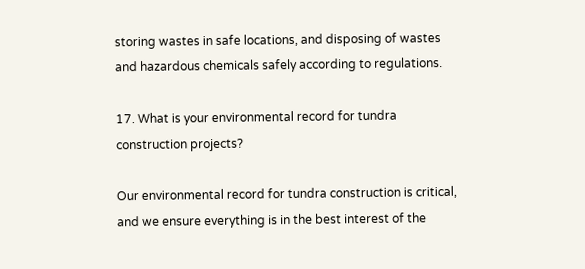storing wastes in safe locations, and disposing of wastes and hazardous chemicals safely according to regulations.

17. What is your environmental record for tundra construction projects?

Our environmental record for tundra construction is critical, and we ensure everything is in the best interest of the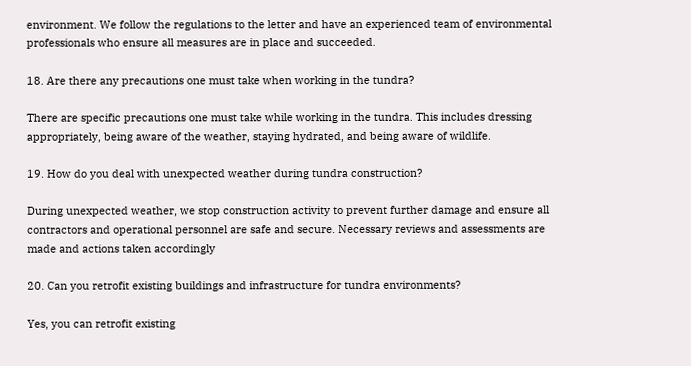environment. We follow the regulations to the letter and have an experienced team of environmental professionals who ensure all measures are in place and succeeded.

18. Are there any precautions one must take when working in the tundra?

There are specific precautions one must take while working in the tundra. This includes dressing appropriately, being aware of the weather, staying hydrated, and being aware of wildlife.

19. How do you deal with unexpected weather during tundra construction?

During unexpected weather, we stop construction activity to prevent further damage and ensure all contractors and operational personnel are safe and secure. Necessary reviews and assessments are made and actions taken accordingly

20. Can you retrofit existing buildings and infrastructure for tundra environments?

Yes, you can retrofit existing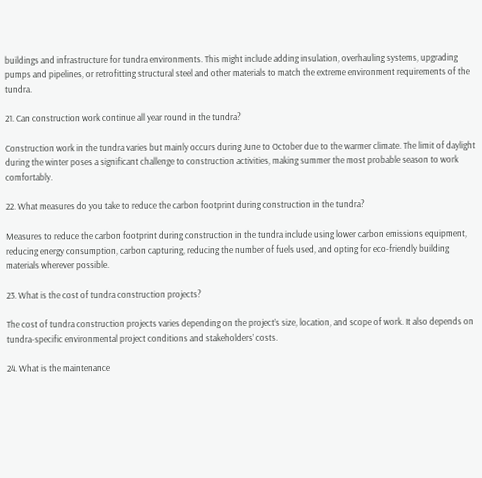buildings and infrastructure for tundra environments. This might include adding insulation, overhauling systems, upgrading pumps and pipelines, or retrofitting structural steel and other materials to match the extreme environment requirements of the tundra.

21. Can construction work continue all year round in the tundra?

Construction work in the tundra varies but mainly occurs during June to October due to the warmer climate. The limit of daylight during the winter poses a significant challenge to construction activities, making summer the most probable season to work comfortably.

22. What measures do you take to reduce the carbon footprint during construction in the tundra?

Measures to reduce the carbon footprint during construction in the tundra include using lower carbon emissions equipment, reducing energy consumption, carbon capturing, reducing the number of fuels used, and opting for eco-friendly building materials wherever possible.

23. What is the cost of tundra construction projects?

The cost of tundra construction projects varies depending on the project’s size, location, and scope of work. It also depends on tundra-specific environmental project conditions and stakeholders’ costs.

24. What is the maintenance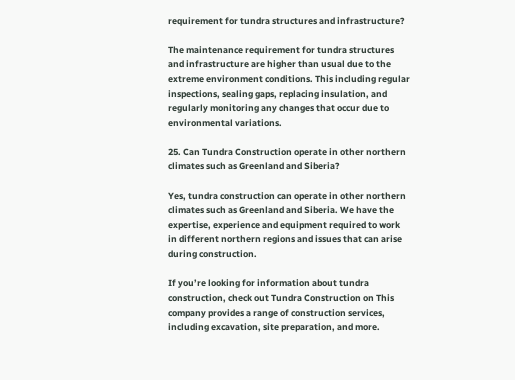requirement for tundra structures and infrastructure?

The maintenance requirement for tundra structures and infrastructure are higher than usual due to the extreme environment conditions. This including regular inspections, sealing gaps, replacing insulation, and regularly monitoring any changes that occur due to environmental variations.

25. Can Tundra Construction operate in other northern climates such as Greenland and Siberia?

Yes, tundra construction can operate in other northern climates such as Greenland and Siberia. We have the expertise, experience and equipment required to work in different northern regions and issues that can arise during construction.

If you’re looking for information about tundra construction, check out Tundra Construction on This company provides a range of construction services, including excavation, site preparation, and more.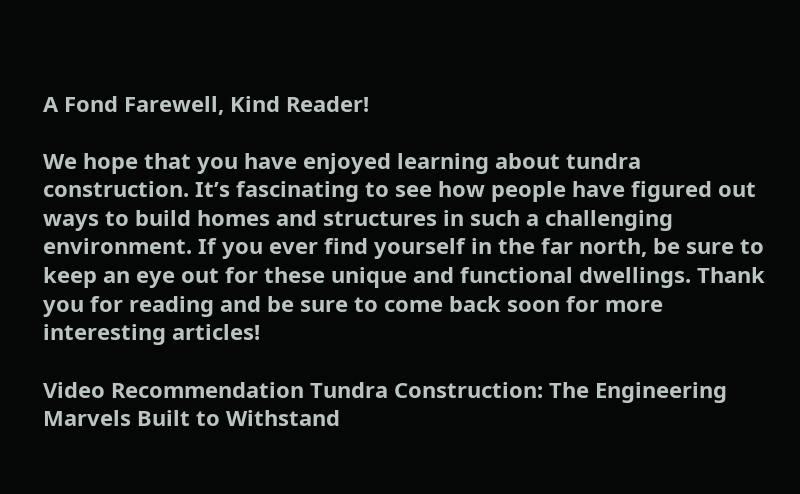A Fond Farewell, Kind Reader!

We hope that you have enjoyed learning about tundra construction. It’s fascinating to see how people have figured out ways to build homes and structures in such a challenging environment. If you ever find yourself in the far north, be sure to keep an eye out for these unique and functional dwellings. Thank you for reading and be sure to come back soon for more interesting articles!

Video Recommendation Tundra Construction: The Engineering Marvels Built to Withstand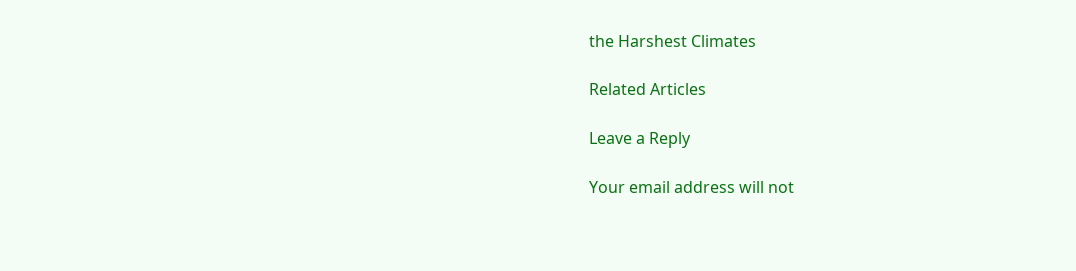the Harshest Climates

Related Articles

Leave a Reply

Your email address will not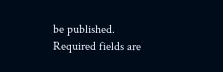be published. Required fields are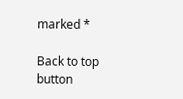marked *

Back to top button